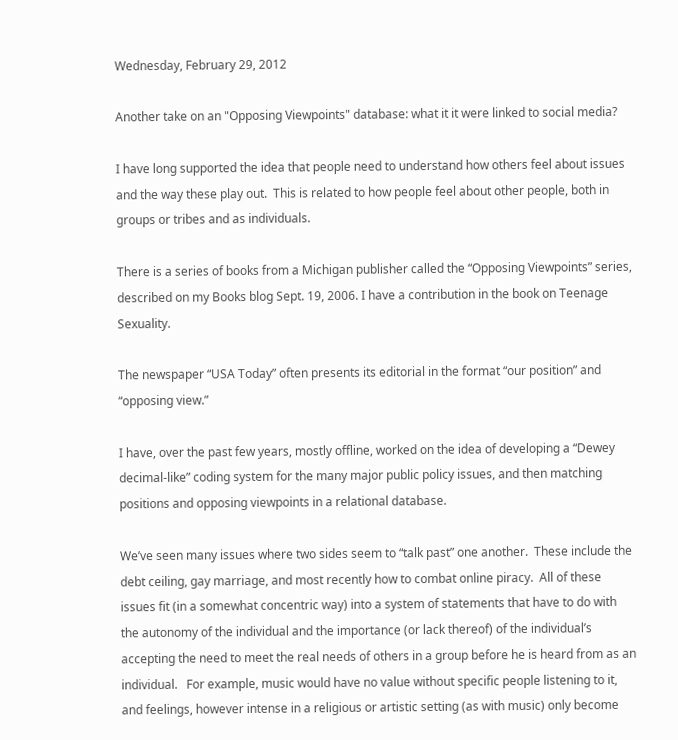Wednesday, February 29, 2012

Another take on an "Opposing Viewpoints" database: what it it were linked to social media?

I have long supported the idea that people need to understand how others feel about issues and the way these play out.  This is related to how people feel about other people, both in groups or tribes and as individuals.

There is a series of books from a Michigan publisher called the “Opposing Viewpoints” series, described on my Books blog Sept. 19, 2006. I have a contribution in the book on Teenage Sexuality.

The newspaper “USA Today” often presents its editorial in the format “our position” and “opposing view.”

I have, over the past few years, mostly offline, worked on the idea of developing a “Dewey decimal-like” coding system for the many major public policy issues, and then matching positions and opposing viewpoints in a relational database.

We’ve seen many issues where two sides seem to “talk past” one another.  These include the debt ceiling, gay marriage, and most recently how to combat online piracy.  All of these issues fit (in a somewhat concentric way) into a system of statements that have to do with the autonomy of the individual and the importance (or lack thereof) of the individual’s accepting the need to meet the real needs of others in a group before he is heard from as an individual.   For example, music would have no value without specific people listening to it, and feelings, however intense in a religious or artistic setting (as with music) only become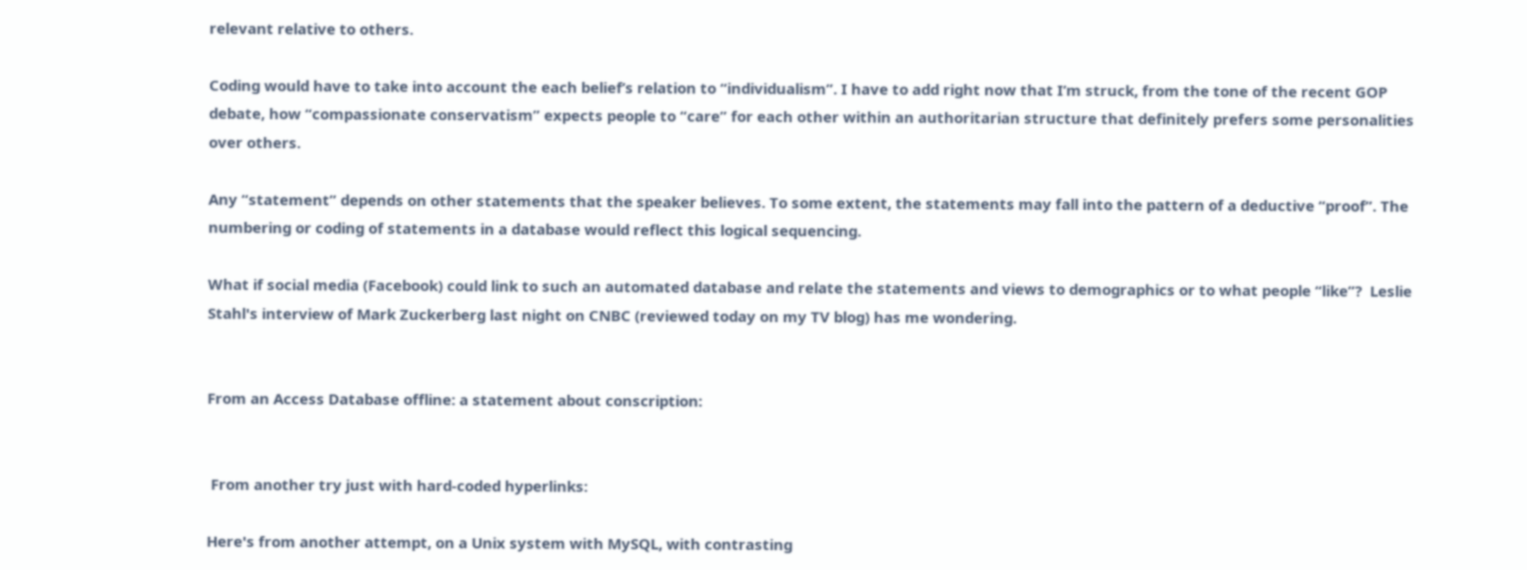relevant relative to others.

Coding would have to take into account the each belief’s relation to “individualism”. I have to add right now that I’m struck, from the tone of the recent GOP debate, how “compassionate conservatism” expects people to “care” for each other within an authoritarian structure that definitely prefers some personalities over others.

Any “statement” depends on other statements that the speaker believes. To some extent, the statements may fall into the pattern of a deductive “proof”. The numbering or coding of statements in a database would reflect this logical sequencing.

What if social media (Facebook) could link to such an automated database and relate the statements and views to demographics or to what people “like”?  Leslie Stahl's interview of Mark Zuckerberg last night on CNBC (reviewed today on my TV blog) has me wondering.


From an Access Database offline: a statement about conscription:


 From another try just with hard-coded hyperlinks:

Here's from another attempt, on a Unix system with MySQL, with contrasting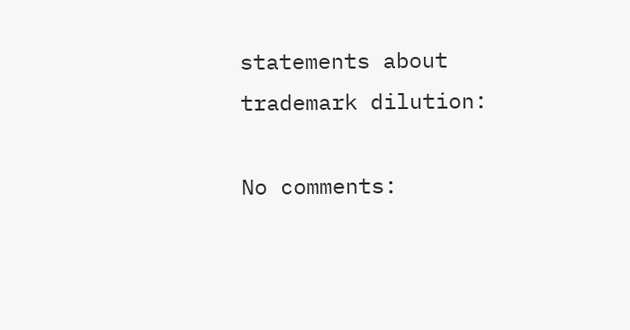statements about trademark dilution:

No comments: